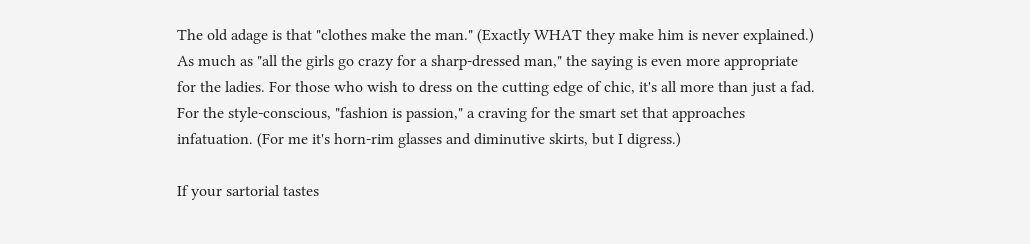The old adage is that "clothes make the man." (Exactly WHAT they make him is never explained.) As much as "all the girls go crazy for a sharp-dressed man," the saying is even more appropriate for the ladies. For those who wish to dress on the cutting edge of chic, it's all more than just a fad. For the style-conscious, "fashion is passion," a craving for the smart set that approaches infatuation. (For me it's horn-rim glasses and diminutive skirts, but I digress.)

If your sartorial tastes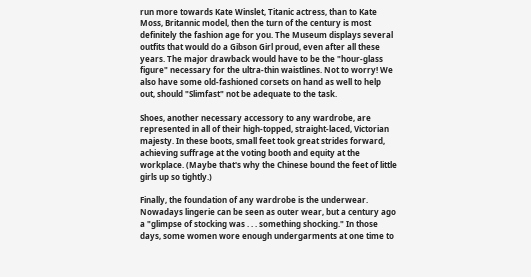run more towards Kate Winslet, Titanic actress, than to Kate Moss, Britannic model, then the turn of the century is most definitely the fashion age for you. The Museum displays several outfits that would do a Gibson Girl proud, even after all these years. The major drawback would have to be the "hour-glass figure" necessary for the ultra-thin waistlines. Not to worry! We also have some old-fashioned corsets on hand as well to help out, should "Slimfast" not be adequate to the task.

Shoes, another necessary accessory to any wardrobe, are represented in all of their high-topped, straight-laced, Victorian majesty. In these boots, small feet took great strides forward, achieving suffrage at the voting booth and equity at the workplace. (Maybe that's why the Chinese bound the feet of little girls up so tightly.)

Finally, the foundation of any wardrobe is the underwear. Nowadays lingerie can be seen as outer wear, but a century ago a "glimpse of stocking was . . . something shocking." In those days, some women wore enough undergarments at one time to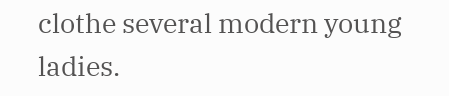clothe several modern young ladies.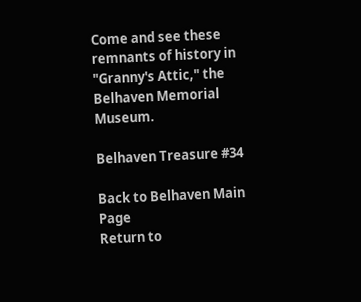Come and see these remnants of history in "Granny's Attic," the Belhaven Memorial Museum.

Belhaven Treasure #34

Back to Belhaven Main Page
Return to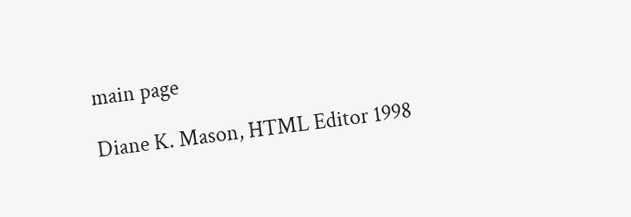main page

Diane K. Mason, HTML Editor 1998